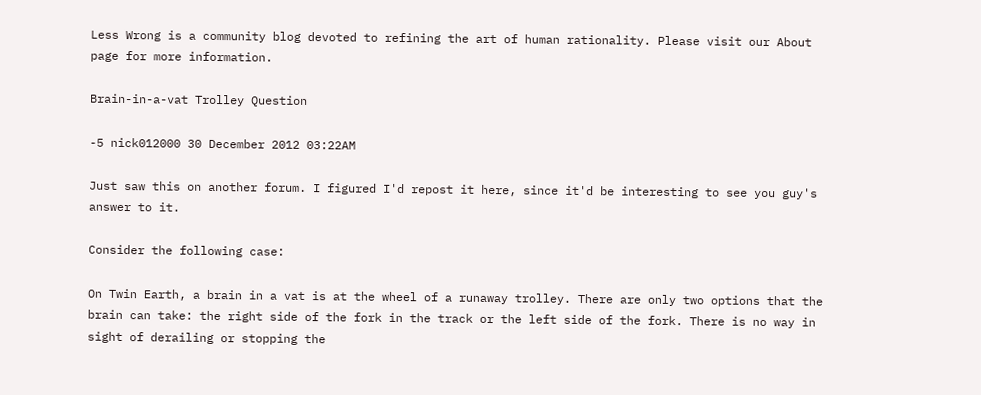Less Wrong is a community blog devoted to refining the art of human rationality. Please visit our About page for more information.

Brain-in-a-vat Trolley Question

-5 nick012000 30 December 2012 03:22AM

Just saw this on another forum. I figured I'd repost it here, since it'd be interesting to see you guy's answer to it.

Consider the following case:

On Twin Earth, a brain in a vat is at the wheel of a runaway trolley. There are only two options that the brain can take: the right side of the fork in the track or the left side of the fork. There is no way in sight of derailing or stopping the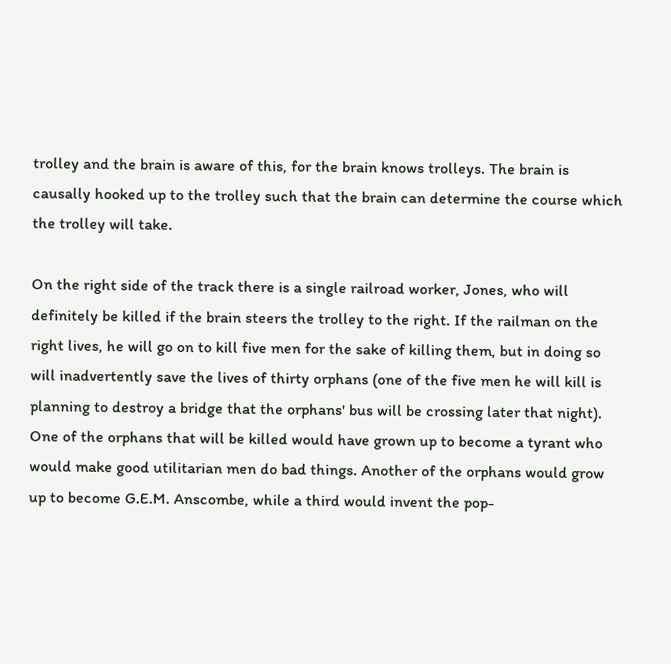trolley and the brain is aware of this, for the brain knows trolleys. The brain is causally hooked up to the trolley such that the brain can determine the course which the trolley will take.

On the right side of the track there is a single railroad worker, Jones, who will definitely be killed if the brain steers the trolley to the right. If the railman on the right lives, he will go on to kill five men for the sake of killing them, but in doing so will inadvertently save the lives of thirty orphans (one of the five men he will kill is planning to destroy a bridge that the orphans' bus will be crossing later that night). One of the orphans that will be killed would have grown up to become a tyrant who would make good utilitarian men do bad things. Another of the orphans would grow up to become G.E.M. Anscombe, while a third would invent the pop-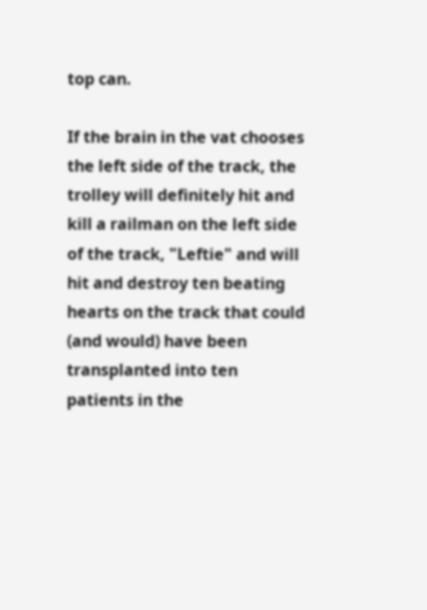top can.

If the brain in the vat chooses the left side of the track, the trolley will definitely hit and kill a railman on the left side of the track, "Leftie" and will hit and destroy ten beating hearts on the track that could (and would) have been transplanted into ten patients in the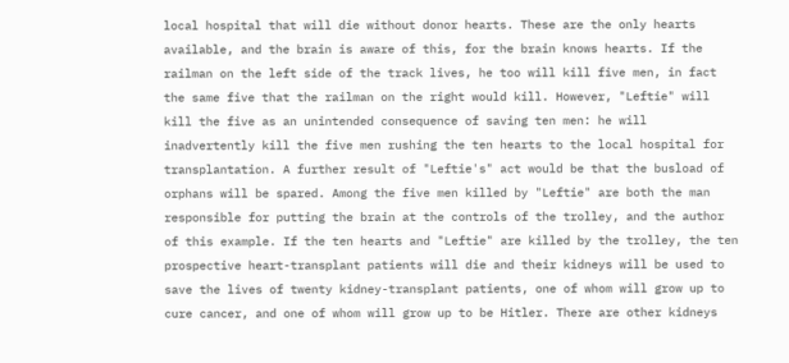local hospital that will die without donor hearts. These are the only hearts available, and the brain is aware of this, for the brain knows hearts. If the railman on the left side of the track lives, he too will kill five men, in fact the same five that the railman on the right would kill. However, "Leftie" will kill the five as an unintended consequence of saving ten men: he will inadvertently kill the five men rushing the ten hearts to the local hospital for transplantation. A further result of "Leftie's" act would be that the busload of orphans will be spared. Among the five men killed by "Leftie" are both the man responsible for putting the brain at the controls of the trolley, and the author of this example. If the ten hearts and "Leftie" are killed by the trolley, the ten prospective heart-transplant patients will die and their kidneys will be used to save the lives of twenty kidney-transplant patients, one of whom will grow up to cure cancer, and one of whom will grow up to be Hitler. There are other kidneys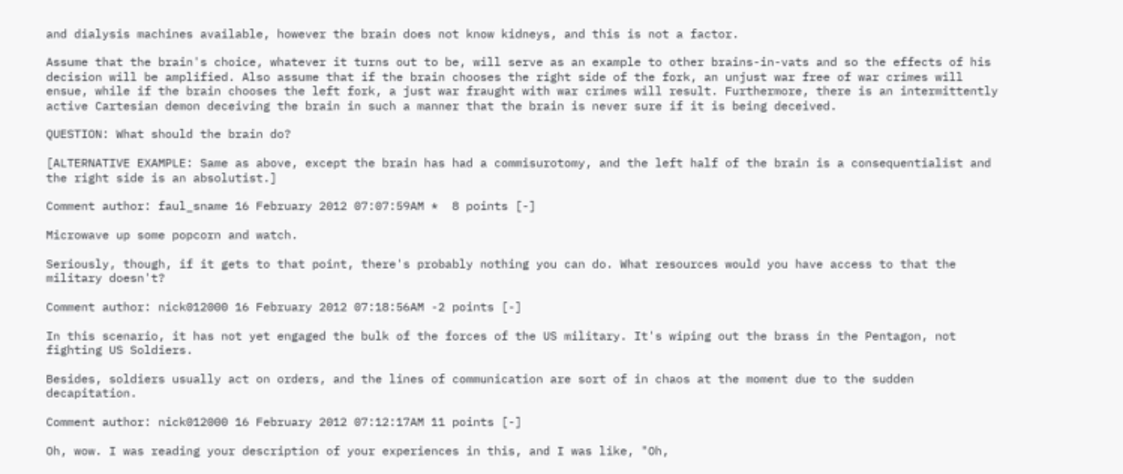and dialysis machines available, however the brain does not know kidneys, and this is not a factor.

Assume that the brain's choice, whatever it turns out to be, will serve as an example to other brains-in-vats and so the effects of his decision will be amplified. Also assume that if the brain chooses the right side of the fork, an unjust war free of war crimes will ensue, while if the brain chooses the left fork, a just war fraught with war crimes will result. Furthermore, there is an intermittently active Cartesian demon deceiving the brain in such a manner that the brain is never sure if it is being deceived.

QUESTION: What should the brain do?

[ALTERNATIVE EXAMPLE: Same as above, except the brain has had a commisurotomy, and the left half of the brain is a consequentialist and the right side is an absolutist.]

Comment author: faul_sname 16 February 2012 07:07:59AM *  8 points [-]

Microwave up some popcorn and watch.

Seriously, though, if it gets to that point, there's probably nothing you can do. What resources would you have access to that the military doesn't?

Comment author: nick012000 16 February 2012 07:18:56AM -2 points [-]

In this scenario, it has not yet engaged the bulk of the forces of the US military. It's wiping out the brass in the Pentagon, not fighting US Soldiers.

Besides, soldiers usually act on orders, and the lines of communication are sort of in chaos at the moment due to the sudden decapitation.

Comment author: nick012000 16 February 2012 07:12:17AM 11 points [-]

Oh, wow. I was reading your description of your experiences in this, and I was like, "Oh,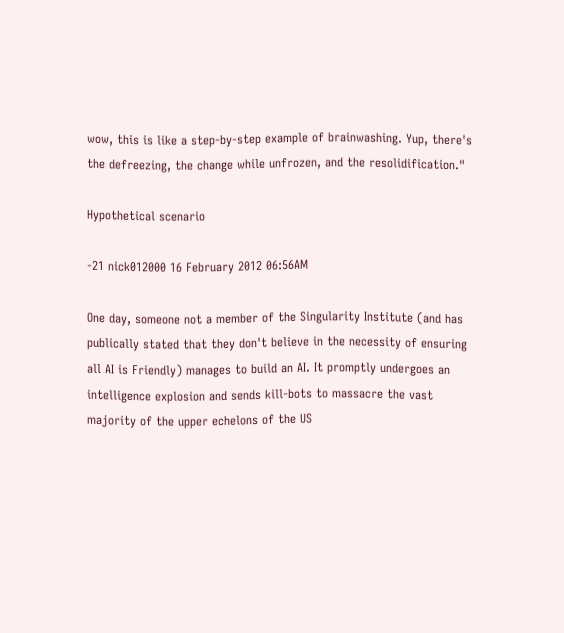wow, this is like a step-by-step example of brainwashing. Yup, there's the defreezing, the change while unfrozen, and the resolidification."

Hypothetical scenario

-21 nick012000 16 February 2012 06:56AM

One day, someone not a member of the Singularity Institute (and has publically stated that they don't believe in the necessity of ensuring all AI is Friendly) manages to build an AI. It promptly undergoes an intelligence explosion and sends kill-bots to massacre the vast majority of the upper echelons of the US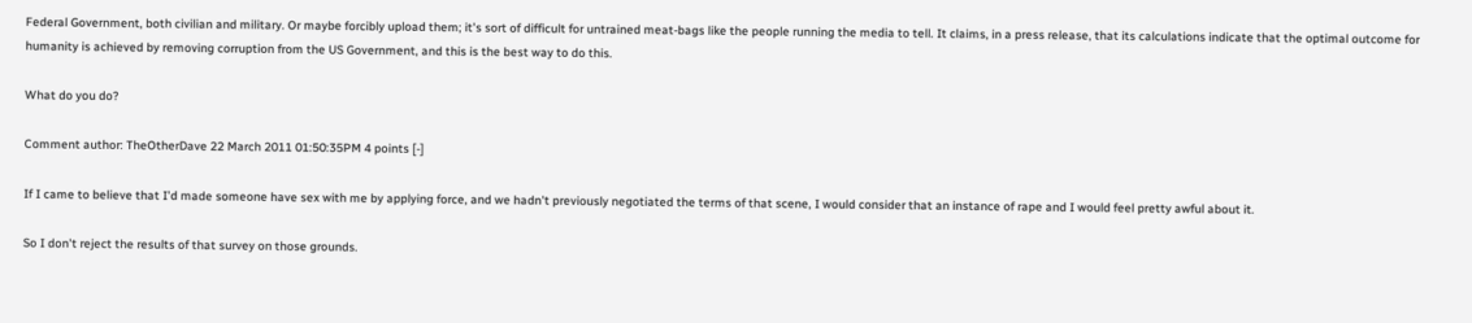Federal Government, both civilian and military. Or maybe forcibly upload them; it's sort of difficult for untrained meat-bags like the people running the media to tell. It claims, in a press release, that its calculations indicate that the optimal outcome for humanity is achieved by removing corruption from the US Government, and this is the best way to do this.

What do you do?

Comment author: TheOtherDave 22 March 2011 01:50:35PM 4 points [-]

If I came to believe that I'd made someone have sex with me by applying force, and we hadn't previously negotiated the terms of that scene, I would consider that an instance of rape and I would feel pretty awful about it.

So I don't reject the results of that survey on those grounds.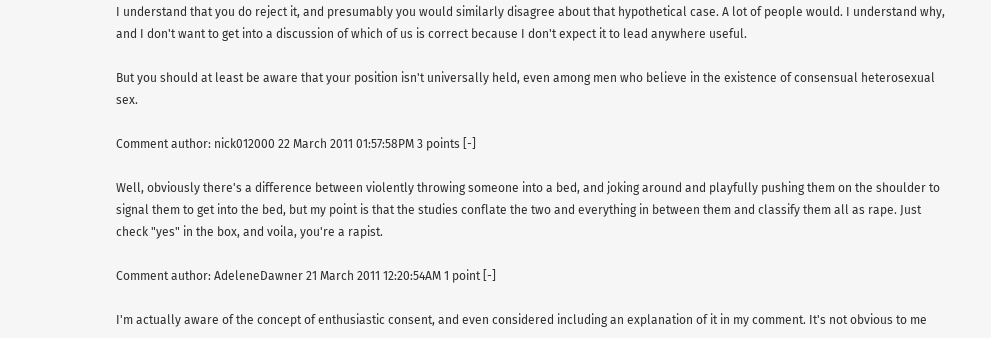I understand that you do reject it, and presumably you would similarly disagree about that hypothetical case. A lot of people would. I understand why, and I don't want to get into a discussion of which of us is correct because I don't expect it to lead anywhere useful.

But you should at least be aware that your position isn't universally held, even among men who believe in the existence of consensual heterosexual sex.

Comment author: nick012000 22 March 2011 01:57:58PM 3 points [-]

Well, obviously there's a difference between violently throwing someone into a bed, and joking around and playfully pushing them on the shoulder to signal them to get into the bed, but my point is that the studies conflate the two and everything in between them and classify them all as rape. Just check "yes" in the box, and voila, you're a rapist.

Comment author: AdeleneDawner 21 March 2011 12:20:54AM 1 point [-]

I'm actually aware of the concept of enthusiastic consent, and even considered including an explanation of it in my comment. It's not obvious to me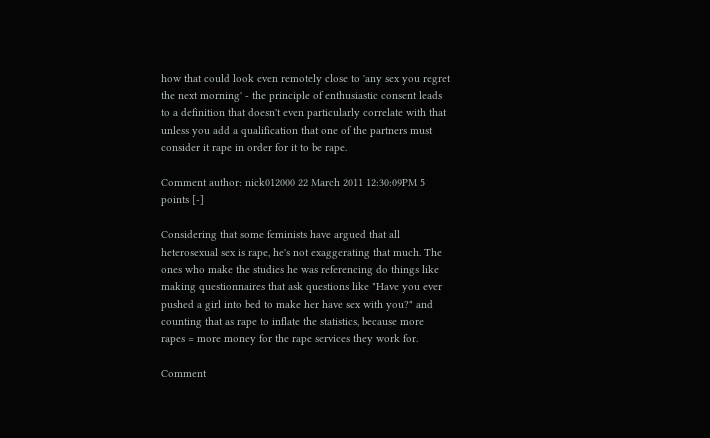how that could look even remotely close to 'any sex you regret the next morning' - the principle of enthusiastic consent leads to a definition that doesn't even particularly correlate with that unless you add a qualification that one of the partners must consider it rape in order for it to be rape.

Comment author: nick012000 22 March 2011 12:30:09PM 5 points [-]

Considering that some feminists have argued that all heterosexual sex is rape, he's not exaggerating that much. The ones who make the studies he was referencing do things like making questionnaires that ask questions like "Have you ever pushed a girl into bed to make her have sex with you?" and counting that as rape to inflate the statistics, because more rapes = more money for the rape services they work for.

Comment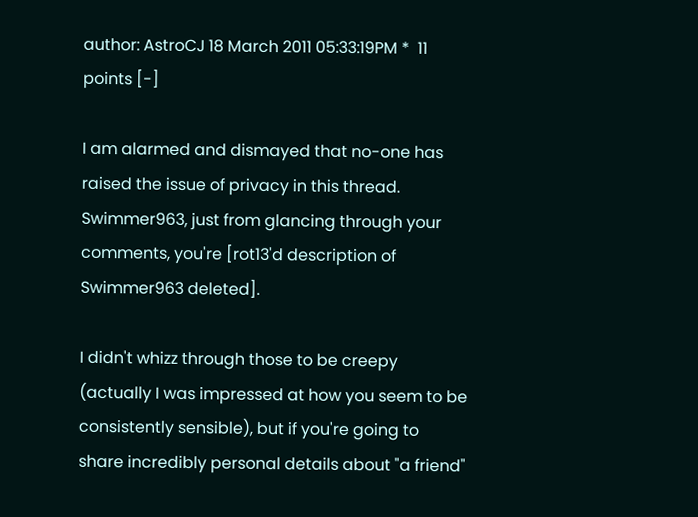author: AstroCJ 18 March 2011 05:33:19PM *  11 points [-]

I am alarmed and dismayed that no-one has raised the issue of privacy in this thread. Swimmer963, just from glancing through your comments, you're [rot13'd description of Swimmer963 deleted].

I didn't whizz through those to be creepy (actually I was impressed at how you seem to be consistently sensible), but if you're going to share incredibly personal details about "a friend"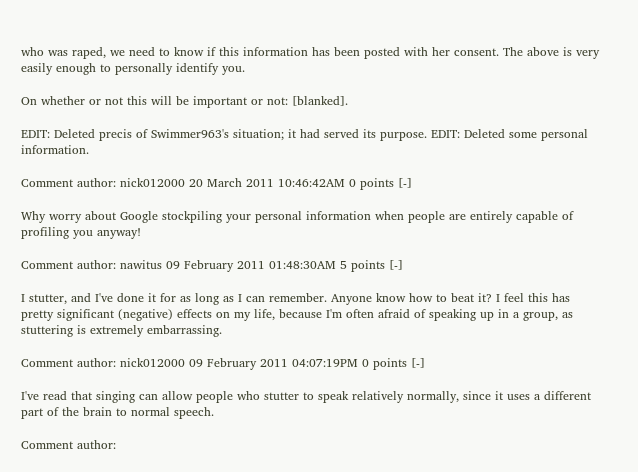who was raped, we need to know if this information has been posted with her consent. The above is very easily enough to personally identify you.

On whether or not this will be important or not: [blanked].

EDIT: Deleted precis of Swimmer963's situation; it had served its purpose. EDIT: Deleted some personal information.

Comment author: nick012000 20 March 2011 10:46:42AM 0 points [-]

Why worry about Google stockpiling your personal information when people are entirely capable of profiling you anyway!

Comment author: nawitus 09 February 2011 01:48:30AM 5 points [-]

I stutter, and I've done it for as long as I can remember. Anyone know how to beat it? I feel this has pretty significant (negative) effects on my life, because I'm often afraid of speaking up in a group, as stuttering is extremely embarrassing.

Comment author: nick012000 09 February 2011 04:07:19PM 0 points [-]

I've read that singing can allow people who stutter to speak relatively normally, since it uses a different part of the brain to normal speech.

Comment author: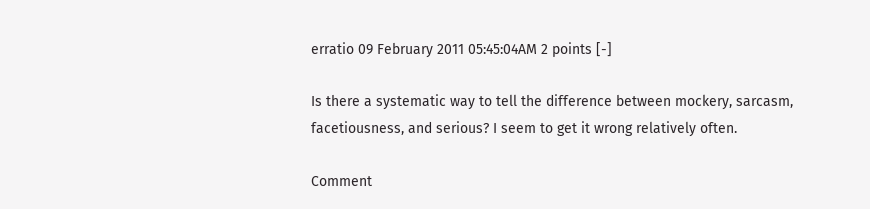erratio 09 February 2011 05:45:04AM 2 points [-]

Is there a systematic way to tell the difference between mockery, sarcasm, facetiousness, and serious? I seem to get it wrong relatively often.

Comment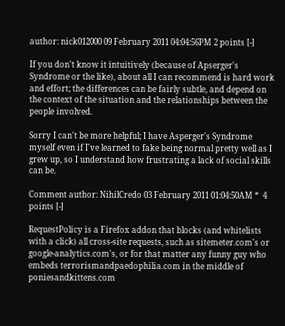author: nick012000 09 February 2011 04:04:56PM 2 points [-]

If you don't know it intuitively (because of Apserger's Syndrome or the like), about all I can recommend is hard work and effort; the differences can be fairly subtle, and depend on the context of the situation and the relationships between the people involved.

Sorry I can't be more helpful; I have Asperger's Syndrome myself even if I've learned to fake being normal pretty well as I grew up, so I understand how frustrating a lack of social skills can be.

Comment author: NihilCredo 03 February 2011 01:04:50AM *  4 points [-]

RequestPolicy is a Firefox addon that blocks (and whitelists with a click) all cross-site requests, such as sitemeter.com's or google-analytics.com's, or for that matter any funny guy who embeds terrorismandpaedophilia.com in the middle of poniesandkittens.com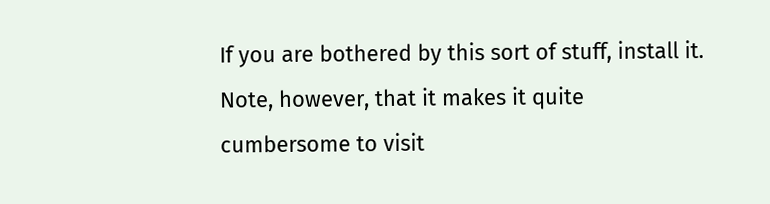If you are bothered by this sort of stuff, install it. Note, however, that it makes it quite cumbersome to visit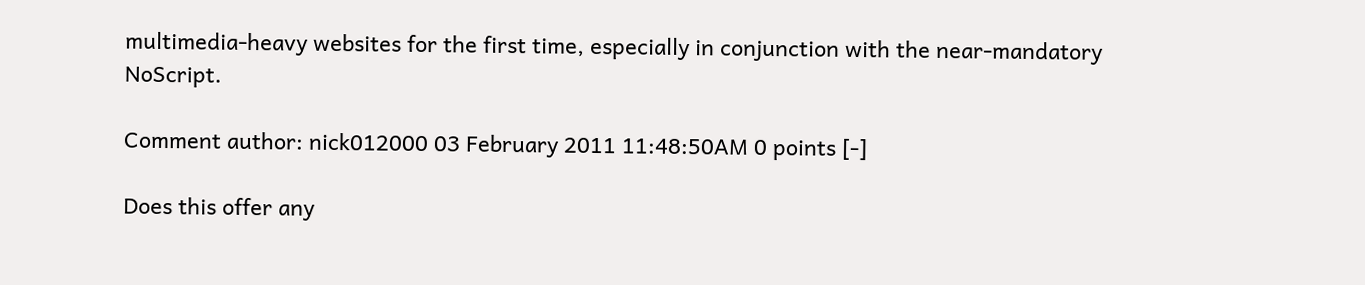multimedia-heavy websites for the first time, especially in conjunction with the near-mandatory NoScript.

Comment author: nick012000 03 February 2011 11:48:50AM 0 points [-]

Does this offer any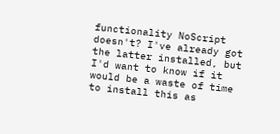functionality NoScript doesn't? I've already got the latter installed, but I'd want to know if it would be a waste of time to install this as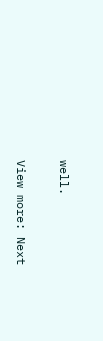well.

View more: Next